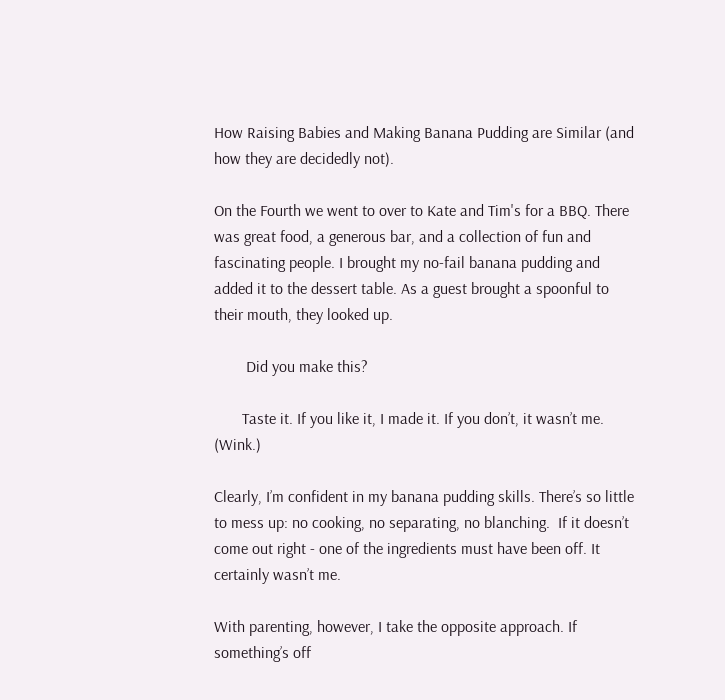How Raising Babies and Making Banana Pudding are Similar (and how they are decidedly not).

On the Fourth we went to over to Kate and Tim's for a BBQ. There was great food, a generous bar, and a collection of fun and fascinating people. I brought my no-fail banana pudding and added it to the dessert table. As a guest brought a spoonful to their mouth, they looked up.

        Did you make this?

       Taste it. If you like it, I made it. If you don’t, it wasn’t me. (Wink.)

Clearly, I’m confident in my banana pudding skills. There’s so little to mess up: no cooking, no separating, no blanching.  If it doesn’t come out right - one of the ingredients must have been off. It certainly wasn’t me.

With parenting, however, I take the opposite approach. If something’s off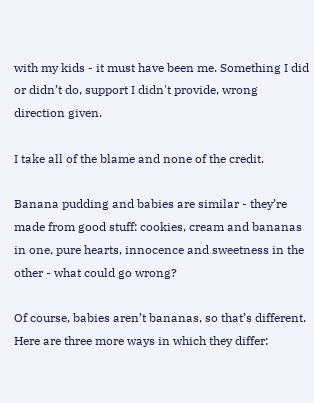with my kids - it must have been me. Something I did or didn’t do, support I didn't provide, wrong direction given.

I take all of the blame and none of the credit.

Banana pudding and babies are similar - they’re made from good stuff: cookies, cream and bananas in one, pure hearts, innocence and sweetness in the other - what could go wrong?

Of course, babies aren’t bananas, so that’s different. Here are three more ways in which they differ: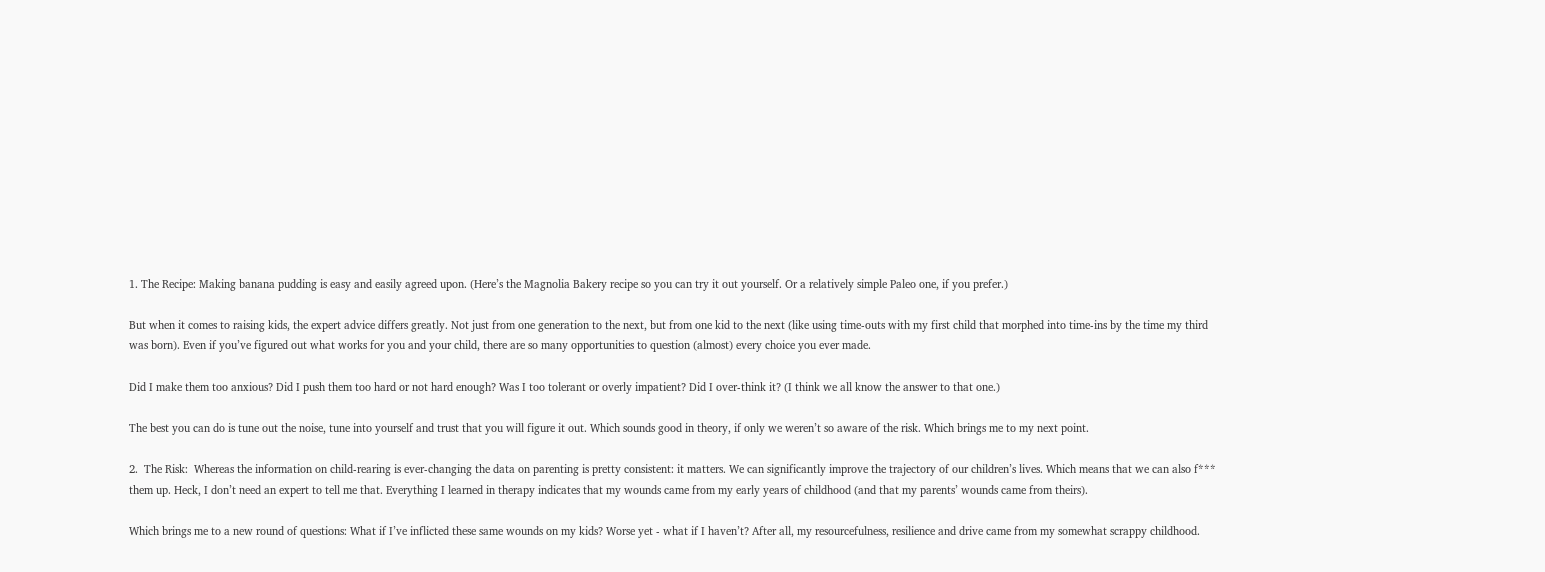1. The Recipe: Making banana pudding is easy and easily agreed upon. (Here’s the Magnolia Bakery recipe so you can try it out yourself. Or a relatively simple Paleo one, if you prefer.)

But when it comes to raising kids, the expert advice differs greatly. Not just from one generation to the next, but from one kid to the next (like using time-outs with my first child that morphed into time-ins by the time my third was born). Even if you’ve figured out what works for you and your child, there are so many opportunities to question (almost) every choice you ever made.

Did I make them too anxious? Did I push them too hard or not hard enough? Was I too tolerant or overly impatient? Did I over-think it? (I think we all know the answer to that one.)

The best you can do is tune out the noise, tune into yourself and trust that you will figure it out. Which sounds good in theory, if only we weren’t so aware of the risk. Which brings me to my next point.

2.  The Risk:  Whereas the information on child-rearing is ever-changing the data on parenting is pretty consistent: it matters. We can significantly improve the trajectory of our children’s lives. Which means that we can also f*** them up. Heck, I don’t need an expert to tell me that. Everything I learned in therapy indicates that my wounds came from my early years of childhood (and that my parents’ wounds came from theirs).

Which brings me to a new round of questions: What if I’ve inflicted these same wounds on my kids? Worse yet - what if I haven’t? After all, my resourcefulness, resilience and drive came from my somewhat scrappy childhood.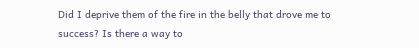Did I deprive them of the fire in the belly that drove me to success? Is there a way to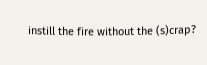instill the fire without the (s)crap?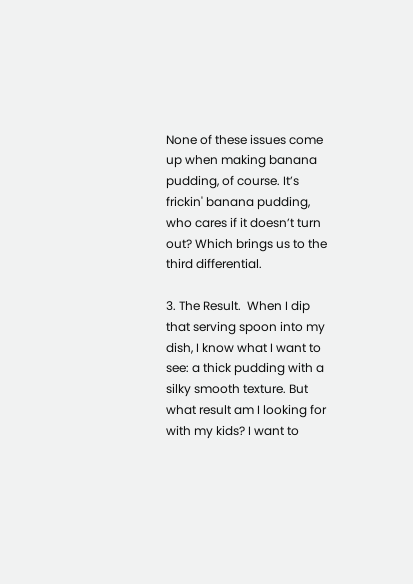None of these issues come up when making banana pudding, of course. It’s frickin' banana pudding, who cares if it doesn’t turn out? Which brings us to the third differential.

3. The Result.  When I dip that serving spoon into my dish, I know what I want to see: a thick pudding with a silky smooth texture. But what result am I looking for with my kids? I want to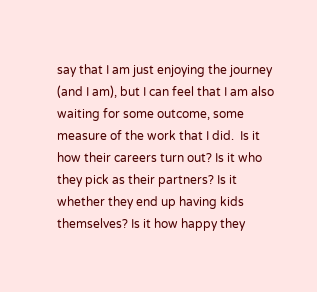say that I am just enjoying the journey (and I am), but I can feel that I am also waiting for some outcome, some measure of the work that I did.  Is it how their careers turn out? Is it who they pick as their partners? Is it whether they end up having kids themselves? Is it how happy they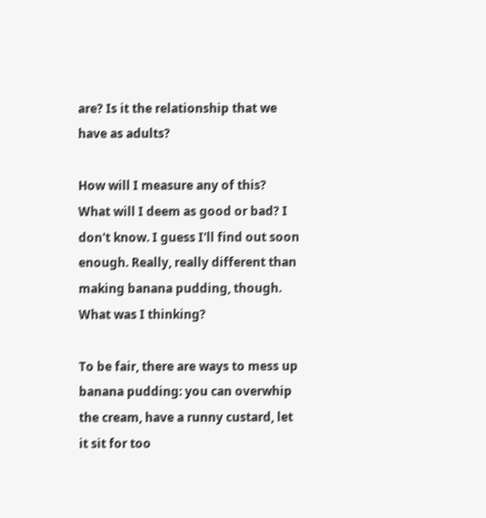are? Is it the relationship that we have as adults?

How will I measure any of this? What will I deem as good or bad? I don't know. I guess I'll find out soon enough. Really, really different than making banana pudding, though. What was I thinking?

To be fair, there are ways to mess up banana pudding: you can overwhip the cream, have a runny custard, let it sit for too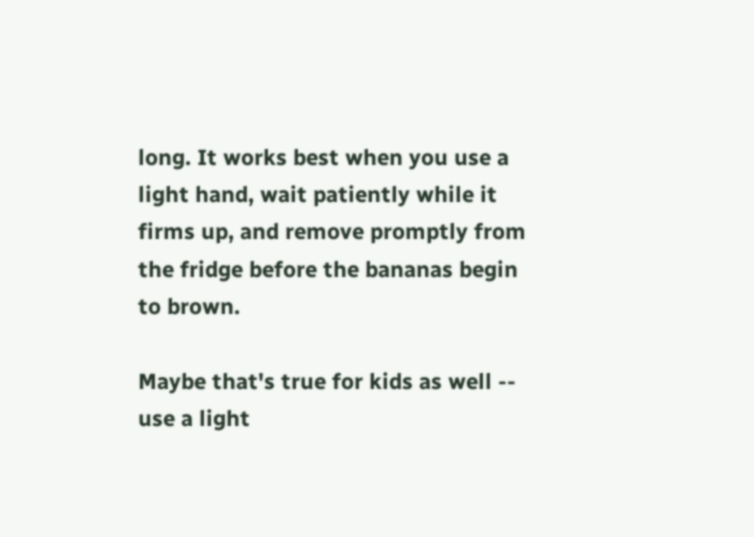long. It works best when you use a light hand, wait patiently while it firms up, and remove promptly from the fridge before the bananas begin to brown.

Maybe that's true for kids as well -- use a light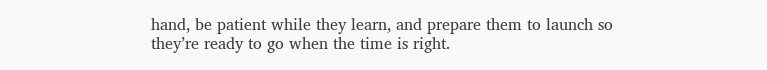hand, be patient while they learn, and prepare them to launch so they’re ready to go when the time is right.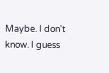Maybe. I don't know. I guess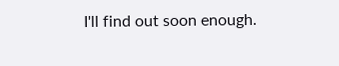I'll find out soon enough.